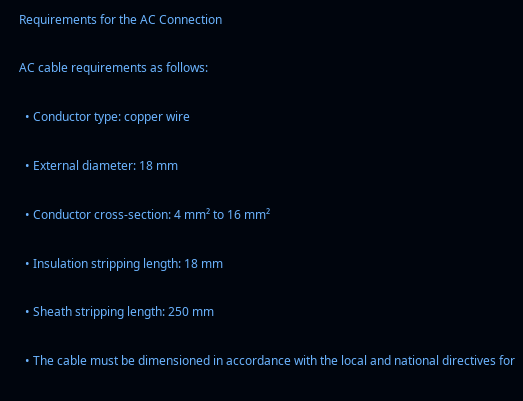Requirements for the AC Connection

AC cable requirements as follows:

  • Conductor type: copper wire

  • External diameter: 18 mm

  • Conductor cross-section: 4 mm² to 16 mm²

  • Insulation stripping length: 18 mm

  • Sheath stripping length: 250 mm

  • The cable must be dimensioned in accordance with the local and national directives for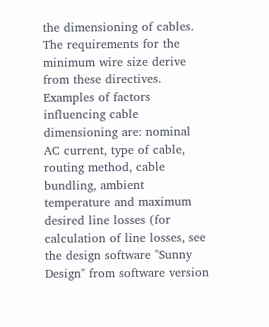the dimensioning of cables. The requirements for the minimum wire size derive from these directives. Examples of factors influencing cable dimensioning are: nominal AC current, type of cable, routing method, cable bundling, ambient temperature and maximum desired line losses (for calculation of line losses, see the design software "Sunny Design" from software version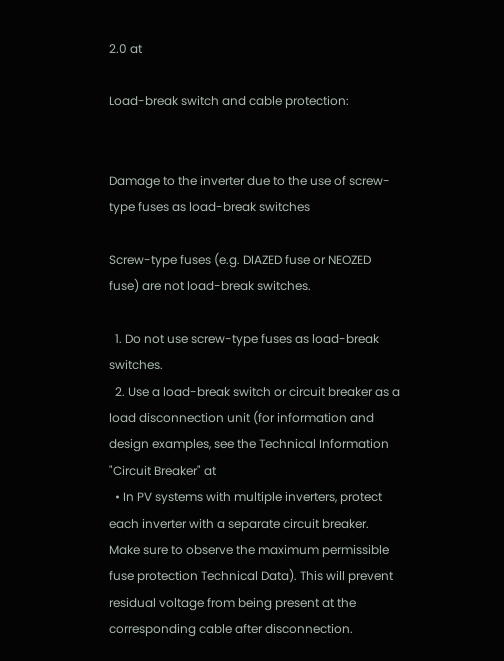2.0 at

Load-break switch and cable protection:


Damage to the inverter due to the use of screw-type fuses as load-break switches

Screw-type fuses (e.g. DIAZED fuse or NEOZED fuse) are not load-break switches.

  1. Do not use screw-type fuses as load-break switches.
  2. Use a load-break switch or circuit breaker as a load disconnection unit (for information and design examples, see the Technical Information "Circuit Breaker" at
  • In PV systems with multiple inverters, protect each inverter with a separate circuit breaker. Make sure to observe the maximum permissible fuse protection Technical Data). This will prevent residual voltage from being present at the corresponding cable after disconnection.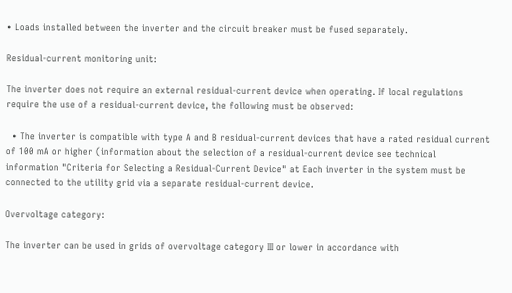• Loads installed between the inverter and the circuit breaker must be fused separately.

Residual-current monitoring unit:

The inverter does not require an external residual-current device when operating. If local regulations require the use of a residual-current device, the following must be observed:

  • The inverter is compatible with type A and B residual-current devices that have a rated residual current of 100 mA or higher (information about the selection of a residual-current device see technical information "Criteria for Selecting a Residual-Current Device" at Each inverter in the system must be connected to the utility grid via a separate residual-current device.

Overvoltage category:

The inverter can be used in grids of overvoltage category III or lower in accordance with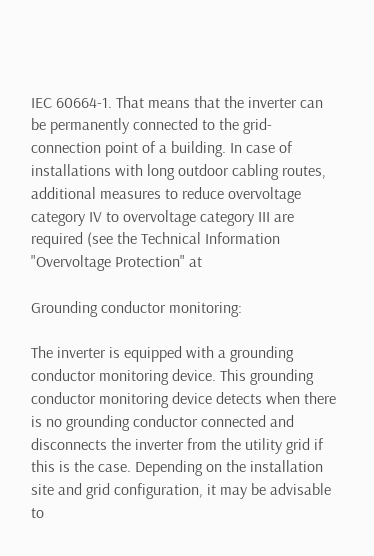IEC 60664-1. That means that the inverter can be permanently connected to the grid-connection point of a building. In case of installations with long outdoor cabling routes, additional measures to reduce overvoltage category IV to overvoltage category III are required (see the Technical Information "Overvoltage Protection" at

Grounding conductor monitoring:

The inverter is equipped with a grounding conductor monitoring device. This grounding conductor monitoring device detects when there is no grounding conductor connected and disconnects the inverter from the utility grid if this is the case. Depending on the installation site and grid configuration, it may be advisable to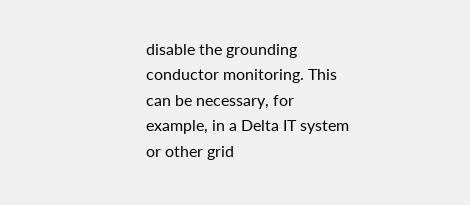disable the grounding conductor monitoring. This can be necessary, for example, in a Delta IT system or other grid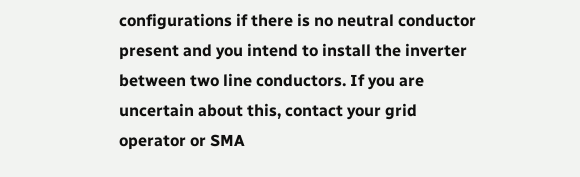configurations if there is no neutral conductor present and you intend to install the inverter between two line conductors. If you are uncertain about this, contact your grid operator or SMA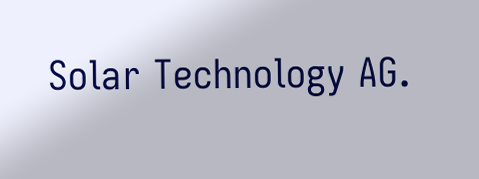Solar Technology AG.